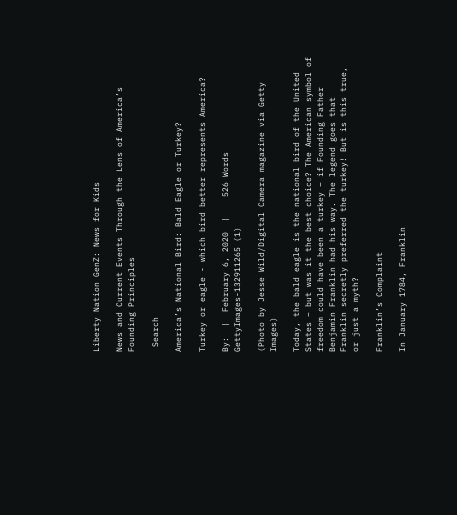Liberty Nation GenZ: News for Kids

News and Current Events Through the Lens of America’s Founding Principles

 Search

America’s National Bird: Bald Eagle or Turkey?

Turkey or eagle - which bird better represents America?

By:  |  February 6, 2020  |    526 Words
GettyImages-132911265 (1)

(Photo by Jesse Wild/Digital Camera magazine via Getty Images)

Today, the bald eagle is the national bird of the United States – but was it the best choice? The American symbol of freedom could have been a turkey – if Founding Father Benjamin Franklin had his way. The legend goes that Franklin secretly preferred the turkey! But is this true, or just a myth?

Franklin’s Complaint

In January 1784, Franklin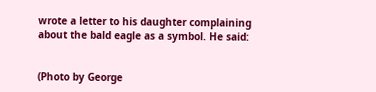wrote a letter to his daughter complaining about the bald eagle as a symbol. He said:


(Photo by George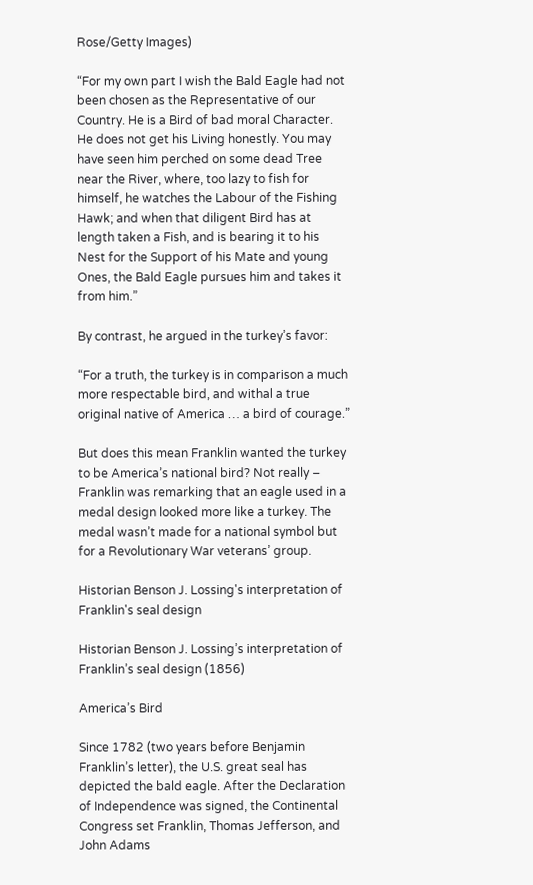Rose/Getty Images)

“For my own part I wish the Bald Eagle had not been chosen as the Representative of our Country. He is a Bird of bad moral Character. He does not get his Living honestly. You may have seen him perched on some dead Tree near the River, where, too lazy to fish for himself, he watches the Labour of the Fishing Hawk; and when that diligent Bird has at length taken a Fish, and is bearing it to his Nest for the Support of his Mate and young Ones, the Bald Eagle pursues him and takes it from him.”

By contrast, he argued in the turkey’s favor:

“For a truth, the turkey is in comparison a much more respectable bird, and withal a true original native of America … a bird of courage.”

But does this mean Franklin wanted the turkey to be America’s national bird? Not really – Franklin was remarking that an eagle used in a medal design looked more like a turkey. The medal wasn’t made for a national symbol but for a Revolutionary War veterans’ group.

Historian Benson J. Lossing's interpretation of Franklin's seal design

Historian Benson J. Lossing’s interpretation of Franklin’s seal design (1856)

America’s Bird

Since 1782 (two years before Benjamin Franklin’s letter), the U.S. great seal has depicted the bald eagle. After the Declaration of Independence was signed, the Continental Congress set Franklin, Thomas Jefferson, and John Adams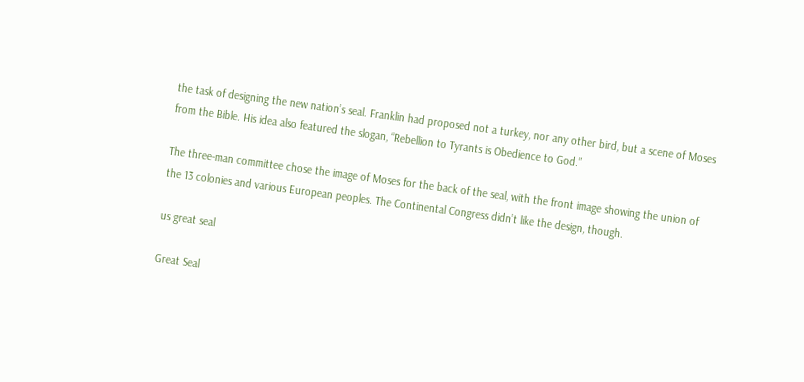the task of designing the new nation’s seal. Franklin had proposed not a turkey, nor any other bird, but a scene of Moses from the Bible. His idea also featured the slogan, “Rebellion to Tyrants is Obedience to God.”

The three-man committee chose the image of Moses for the back of the seal, with the front image showing the union of the 13 colonies and various European peoples. The Continental Congress didn’t like the design, though.

us great seal

Great Seal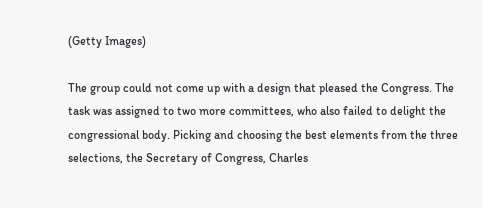(Getty Images)

The group could not come up with a design that pleased the Congress. The task was assigned to two more committees, who also failed to delight the congressional body. Picking and choosing the best elements from the three selections, the Secretary of Congress, Charles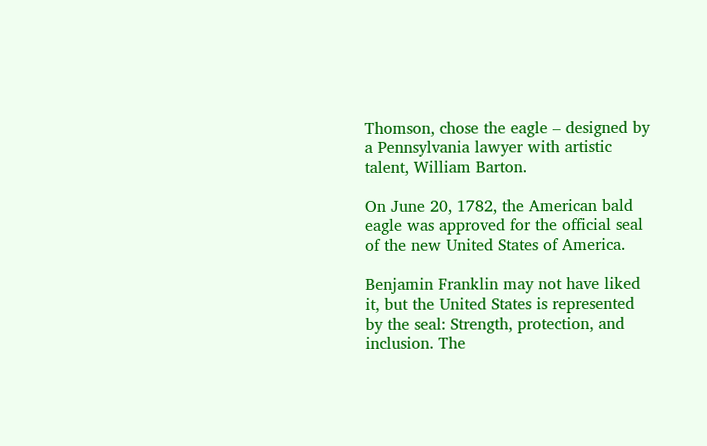Thomson, chose the eagle – designed by a Pennsylvania lawyer with artistic talent, William Barton.

On June 20, 1782, the American bald eagle was approved for the official seal of the new United States of America.

Benjamin Franklin may not have liked it, but the United States is represented by the seal: Strength, protection, and inclusion. The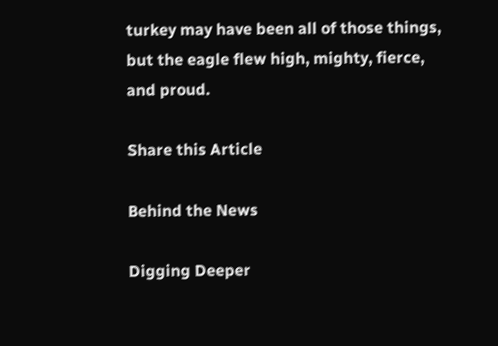turkey may have been all of those things, but the eagle flew high, mighty, fierce, and proud.

Share this Article

Behind the News

Digging Deeper